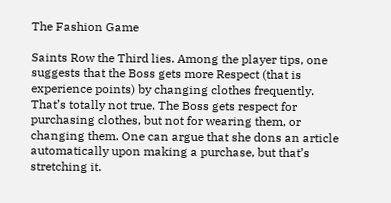The Fashion Game

Saints Row the Third lies. Among the player tips, one suggests that the Boss gets more Respect (that is experience points) by changing clothes frequently. That’s totally not true. The Boss gets respect for purchasing clothes, but not for wearing them, or changing them. One can argue that she dons an article automatically upon making a purchase, but that’s stretching it.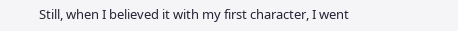Still, when I believed it with my first character, I went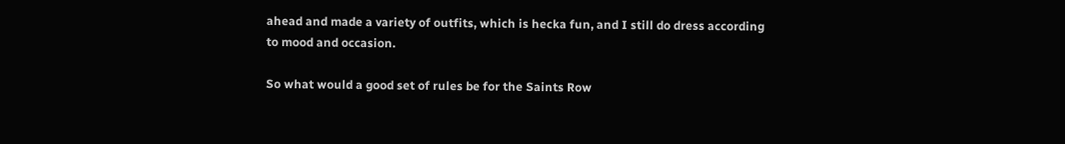ahead and made a variety of outfits, which is hecka fun, and I still do dress according to mood and occasion.

So what would a good set of rules be for the Saints Row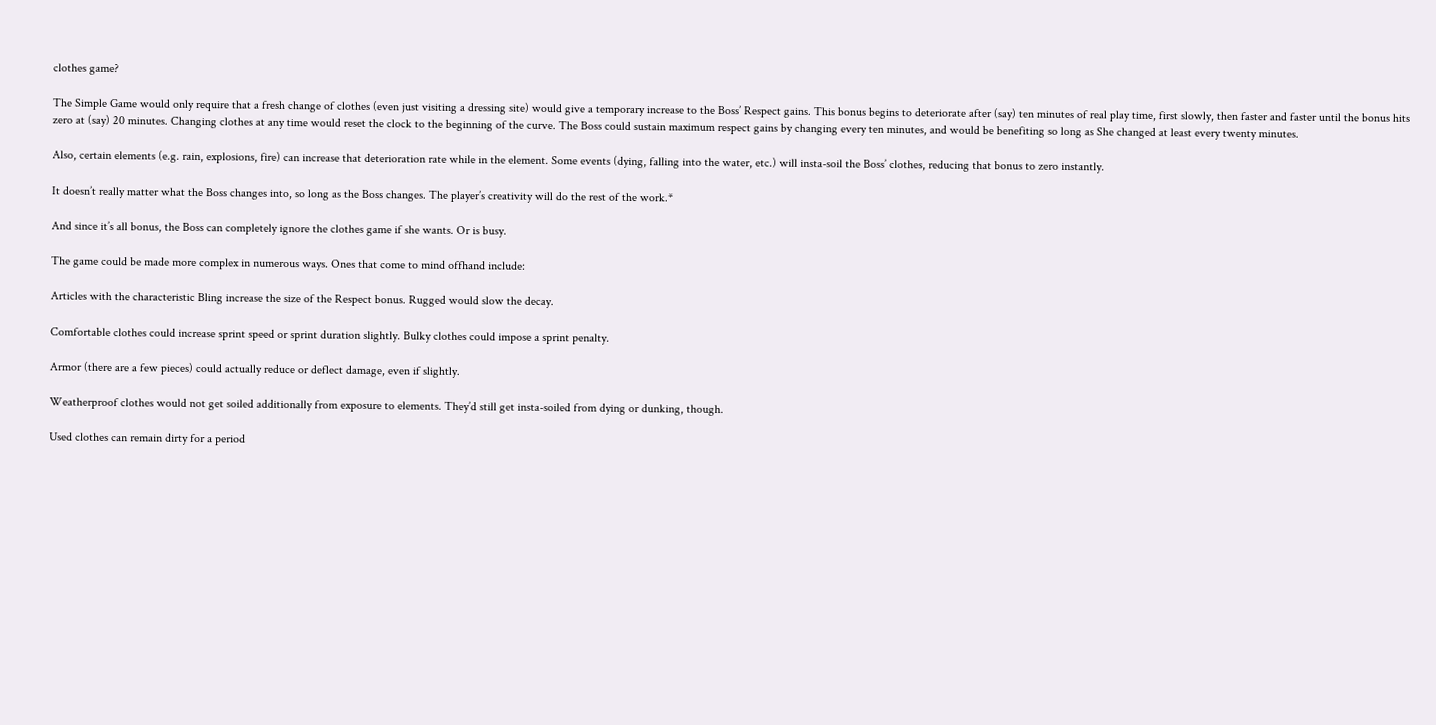clothes game?

The Simple Game would only require that a fresh change of clothes (even just visiting a dressing site) would give a temporary increase to the Boss’ Respect gains. This bonus begins to deteriorate after (say) ten minutes of real play time, first slowly, then faster and faster until the bonus hits zero at (say) 20 minutes. Changing clothes at any time would reset the clock to the beginning of the curve. The Boss could sustain maximum respect gains by changing every ten minutes, and would be benefiting so long as She changed at least every twenty minutes.

Also, certain elements (e.g. rain, explosions, fire) can increase that deterioration rate while in the element. Some events (dying, falling into the water, etc.) will insta-soil the Boss’ clothes, reducing that bonus to zero instantly.

It doesn’t really matter what the Boss changes into, so long as the Boss changes. The player’s creativity will do the rest of the work.*

And since it’s all bonus, the Boss can completely ignore the clothes game if she wants. Or is busy.

The game could be made more complex in numerous ways. Ones that come to mind offhand include:

Articles with the characteristic Bling increase the size of the Respect bonus. Rugged would slow the decay.

Comfortable clothes could increase sprint speed or sprint duration slightly. Bulky clothes could impose a sprint penalty.

Armor (there are a few pieces) could actually reduce or deflect damage, even if slightly.

Weatherproof clothes would not get soiled additionally from exposure to elements. They’d still get insta-soiled from dying or dunking, though.

Used clothes can remain dirty for a period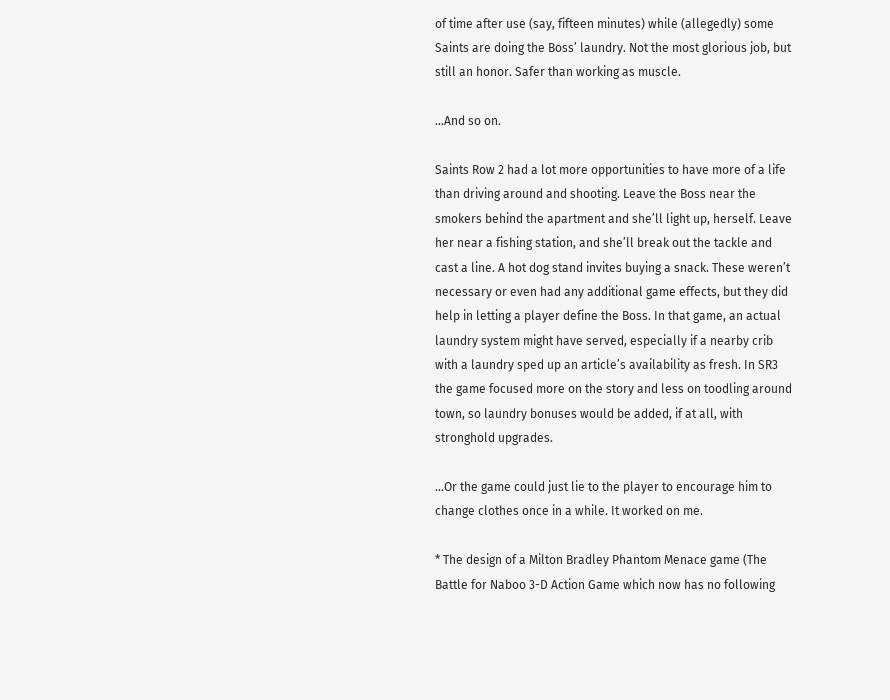of time after use (say, fifteen minutes) while (allegedly) some Saints are doing the Boss’ laundry. Not the most glorious job, but still an honor. Safer than working as muscle.

…And so on.

Saints Row 2 had a lot more opportunities to have more of a life than driving around and shooting. Leave the Boss near the smokers behind the apartment and she’ll light up, herself. Leave her near a fishing station, and she’ll break out the tackle and cast a line. A hot dog stand invites buying a snack. These weren’t necessary or even had any additional game effects, but they did help in letting a player define the Boss. In that game, an actual laundry system might have served, especially if a nearby crib with a laundry sped up an article’s availability as fresh. In SR3 the game focused more on the story and less on toodling around town, so laundry bonuses would be added, if at all, with stronghold upgrades.

…Or the game could just lie to the player to encourage him to change clothes once in a while. It worked on me.

* The design of a Milton Bradley Phantom Menace game (The Battle for Naboo 3-D Action Game which now has no following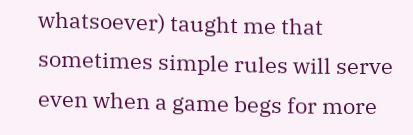whatsoever) taught me that sometimes simple rules will serve even when a game begs for more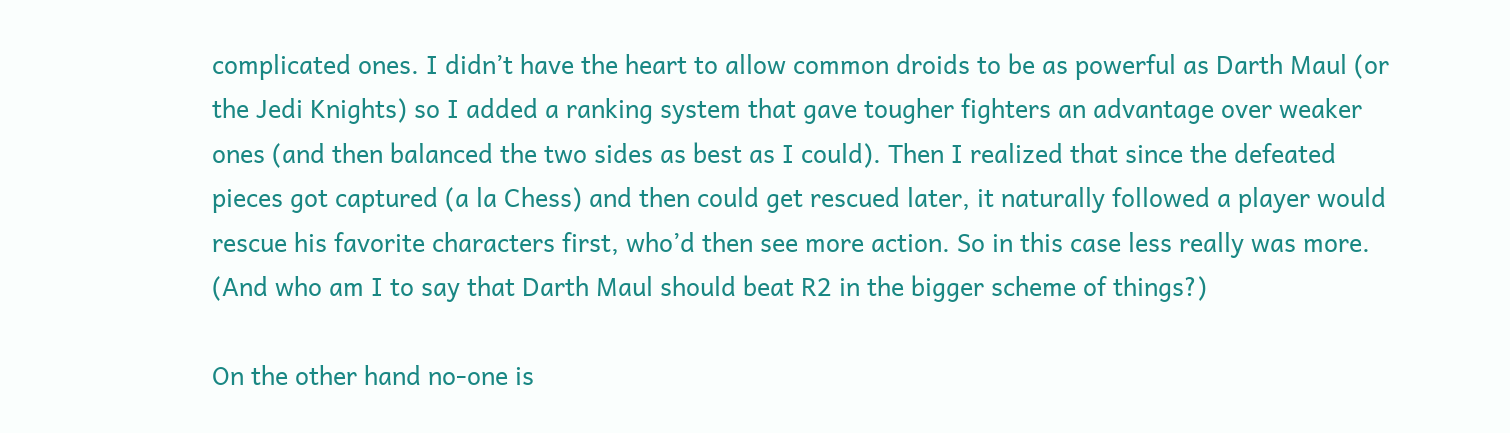complicated ones. I didn’t have the heart to allow common droids to be as powerful as Darth Maul (or the Jedi Knights) so I added a ranking system that gave tougher fighters an advantage over weaker ones (and then balanced the two sides as best as I could). Then I realized that since the defeated pieces got captured (a la Chess) and then could get rescued later, it naturally followed a player would rescue his favorite characters first, who’d then see more action. So in this case less really was more. (And who am I to say that Darth Maul should beat R2 in the bigger scheme of things?)

On the other hand no-one is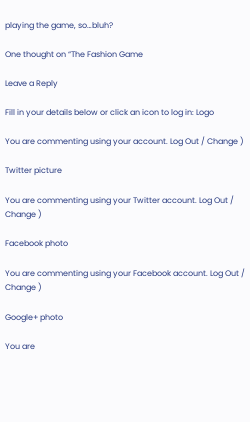playing the game, so…bluh?

One thought on “The Fashion Game

Leave a Reply

Fill in your details below or click an icon to log in: Logo

You are commenting using your account. Log Out / Change )

Twitter picture

You are commenting using your Twitter account. Log Out / Change )

Facebook photo

You are commenting using your Facebook account. Log Out / Change )

Google+ photo

You are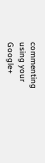commenting using your Google+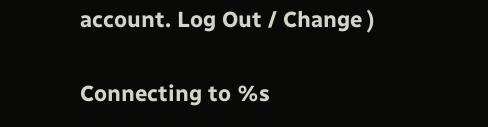account. Log Out / Change )

Connecting to %s